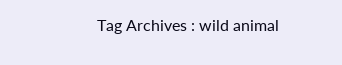Tag Archives : wild animal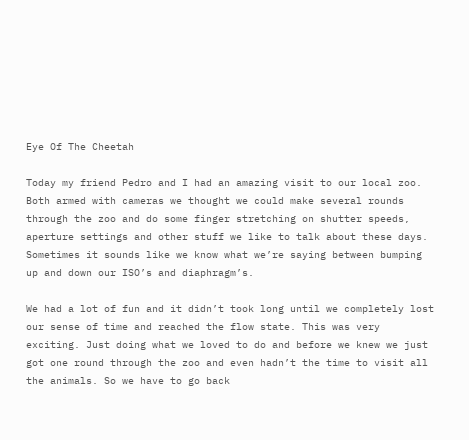Eye Of The Cheetah

Today my friend Pedro and I had an amazing visit to our local zoo. Both armed with cameras we thought we could make several rounds through the zoo and do some finger stretching on shutter speeds, aperture settings and other stuff we like to talk about these days. Sometimes it sounds like we know what we’re saying between bumping up and down our ISO’s and diaphragm’s.

We had a lot of fun and it didn’t took long until we completely lost our sense of time and reached the flow state. This was very exciting. Just doing what we loved to do and before we knew we just got one round through the zoo and even hadn’t the time to visit all the animals. So we have to go back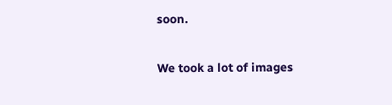soon.

We took a lot of images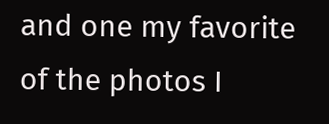and one my favorite of the photos I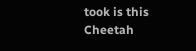took is this Cheetah